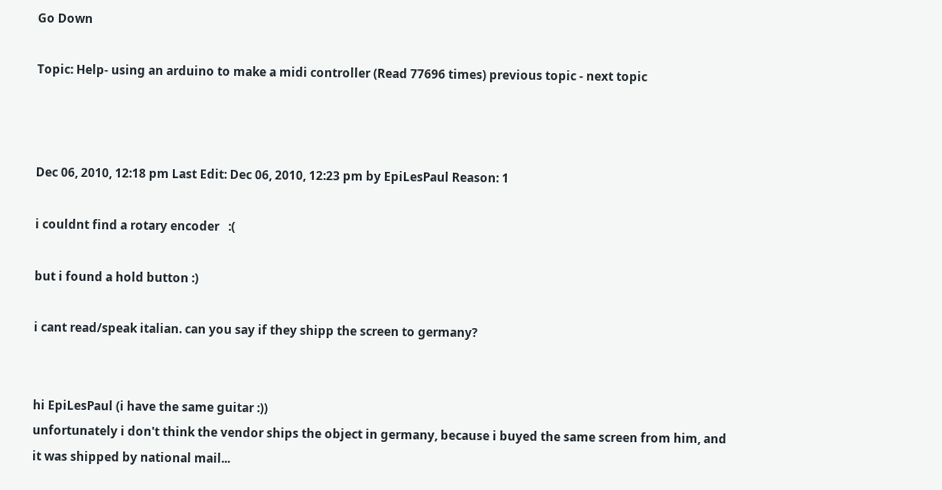Go Down

Topic: Help- using an arduino to make a midi controller (Read 77696 times) previous topic - next topic



Dec 06, 2010, 12:18 pm Last Edit: Dec 06, 2010, 12:23 pm by EpiLesPaul Reason: 1

i couldnt find a rotary encoder   :(

but i found a hold button :)

i cant read/speak italian. can you say if they shipp the screen to germany?


hi EpiLesPaul (i have the same guitar :))
unfortunately i don't think the vendor ships the object in germany, because i buyed the same screen from him, and it was shipped by national mail...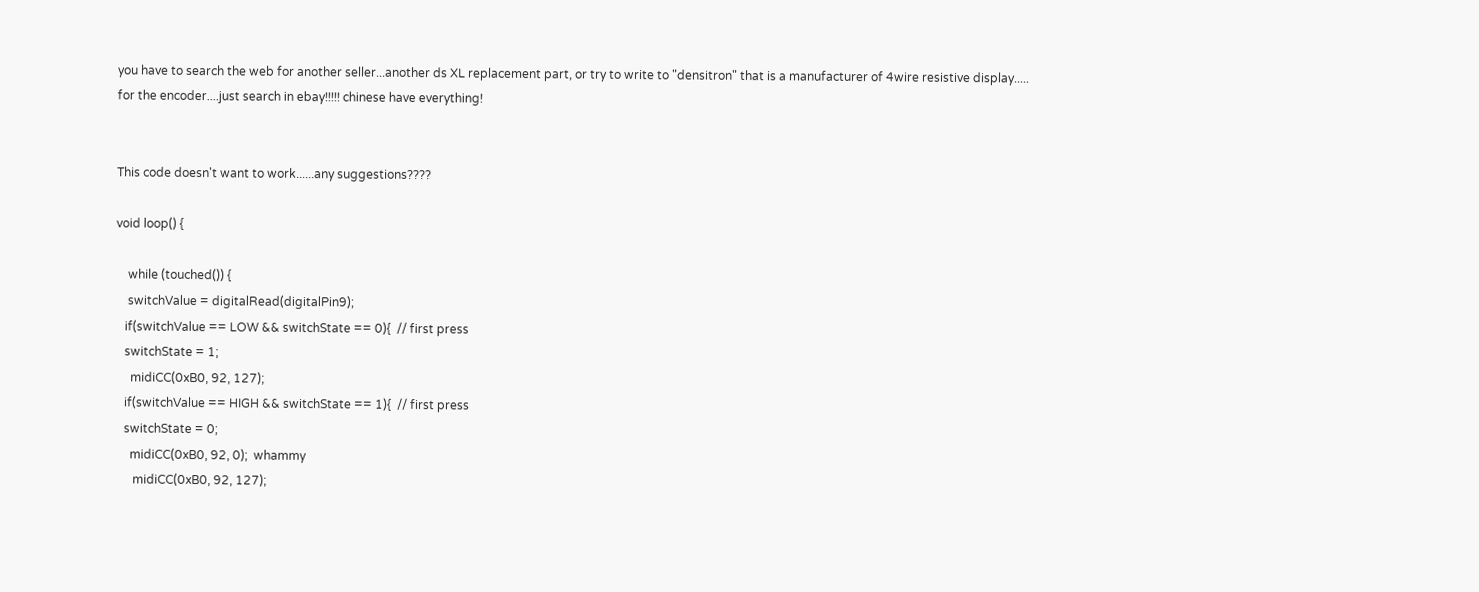you have to search the web for another seller...another ds XL replacement part, or try to write to "densitron" that is a manufacturer of 4wire resistive display.....
for the encoder....just search in ebay!!!!! chinese have everything!


This code doesn't want to work......any suggestions????

void loop() {

    while (touched()) {
    switchValue = digitalRead(digitalPin9);
   if(switchValue == LOW && switchState == 0){  // first press
   switchState = 1;
     midiCC(0xB0, 92, 127);
   if(switchValue == HIGH && switchState == 1){  // first press
   switchState = 0;
     midiCC(0xB0, 92, 0);  whammy
      midiCC(0xB0, 92, 127);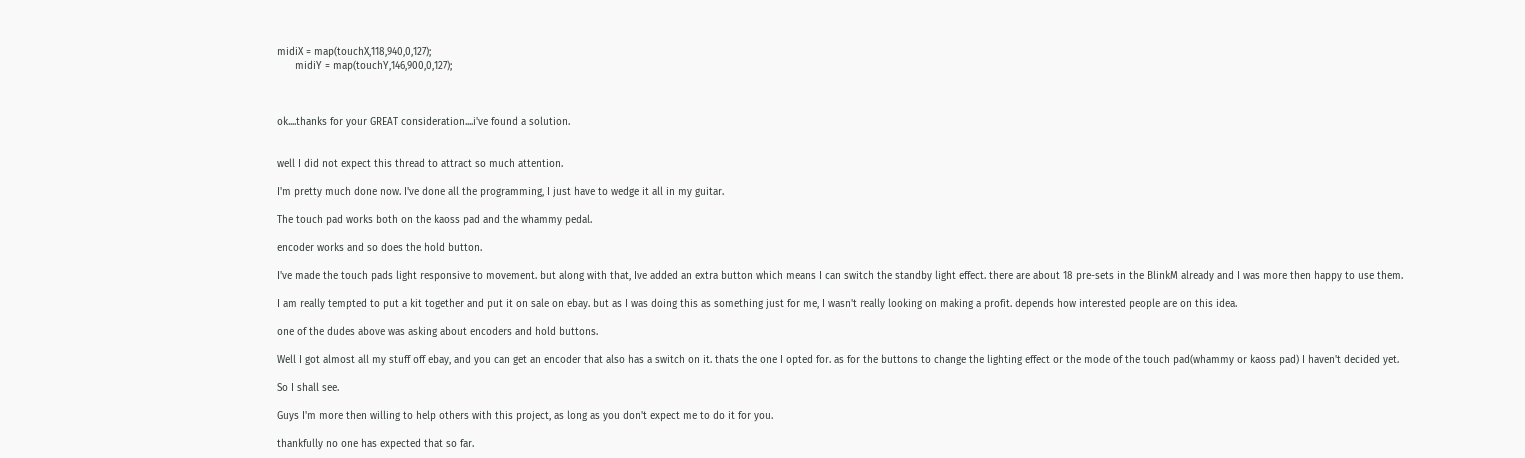midiX = map(touchX,118,940,0,127);
      midiY = map(touchY,146,900,0,127);



ok....thanks for your GREAT consideration....i've found a solution.


well I did not expect this thread to attract so much attention.

I'm pretty much done now. I've done all the programming, I just have to wedge it all in my guitar.

The touch pad works both on the kaoss pad and the whammy pedal.

encoder works and so does the hold button.

I've made the touch pads light responsive to movement. but along with that, Ive added an extra button which means I can switch the standby light effect. there are about 18 pre-sets in the BlinkM already and I was more then happy to use them.

I am really tempted to put a kit together and put it on sale on ebay. but as I was doing this as something just for me, I wasn't really looking on making a profit. depends how interested people are on this idea.

one of the dudes above was asking about encoders and hold buttons.

Well I got almost all my stuff off ebay, and you can get an encoder that also has a switch on it. thats the one I opted for. as for the buttons to change the lighting effect or the mode of the touch pad(whammy or kaoss pad) I haven't decided yet.

So I shall see.

Guys I'm more then willing to help others with this project, as long as you don't expect me to do it for you.

thankfully no one has expected that so far.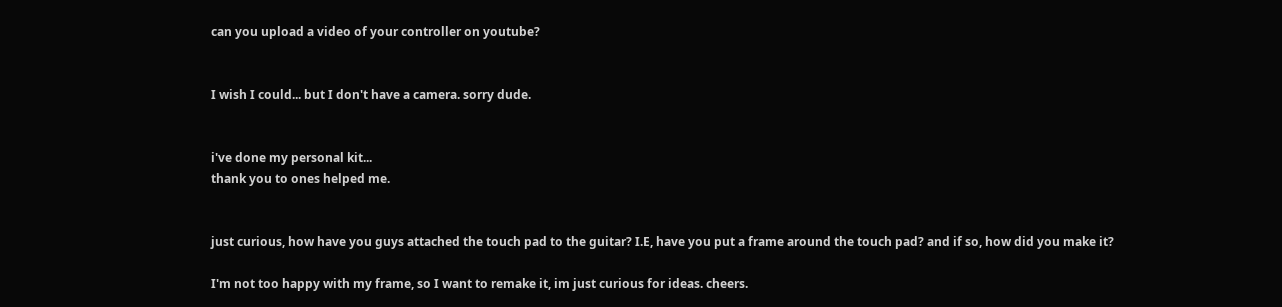can you upload a video of your controller on youtube?


I wish I could... but I don't have a camera. sorry dude.


i've done my personal kit...
thank you to ones helped me.


just curious, how have you guys attached the touch pad to the guitar? I.E, have you put a frame around the touch pad? and if so, how did you make it?

I'm not too happy with my frame, so I want to remake it, im just curious for ideas. cheers.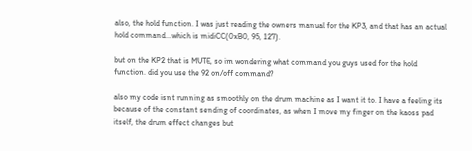also, the hold function. I was just reading the owners manual for the KP3, and that has an actual hold command...which is midiCC(0xB0, 95, 127).

but on the KP2 that is MUTE, so im wondering what command you guys used for the hold function. did you use the 92 on/off command?

also my code isnt running as smoothly on the drum machine as I want it to. I have a feeling its because of the constant sending of coordinates, as when I move my finger on the kaoss pad itself, the drum effect changes but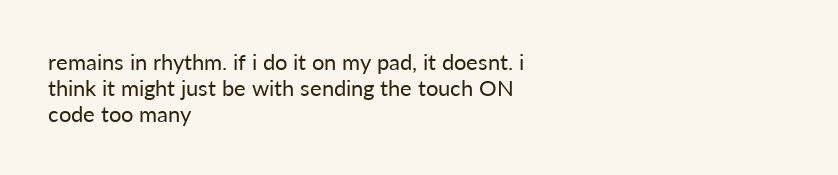remains in rhythm. if i do it on my pad, it doesnt. i think it might just be with sending the touch ON code too many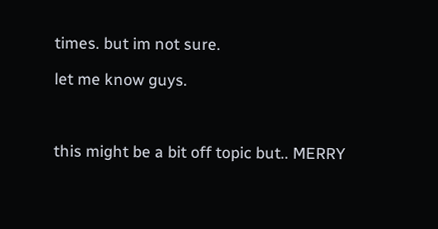times. but im not sure.

let me know guys.



this might be a bit off topic but.. MERRY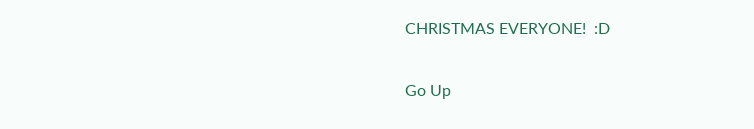CHRISTMAS EVERYONE!  :D


Go Up